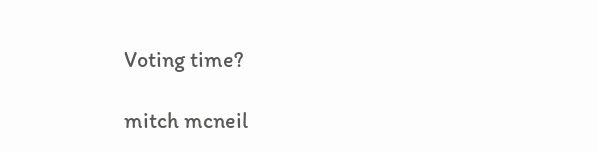Voting time?

mitch mcneil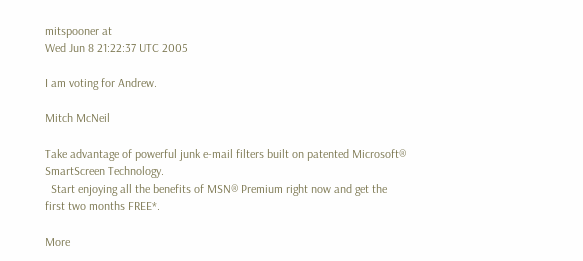mitspooner at
Wed Jun 8 21:22:37 UTC 2005

I am voting for Andrew.

Mitch McNeil

Take advantage of powerful junk e-mail filters built on patented Microsoft®
SmartScreen Technology.
  Start enjoying all the benefits of MSN® Premium right now and get the
first two months FREE*.

More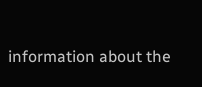information about the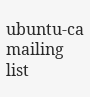ubuntu-ca mailing list